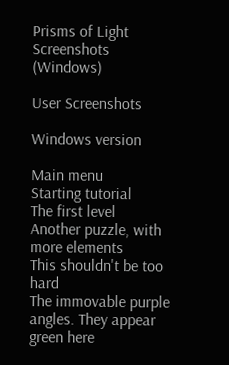Prisms of Light Screenshots (Windows)

User Screenshots

Windows version

Main menu
Starting tutorial
The first level
Another puzzle, with more elements
This shouldn't be too hard
The immovable purple angles. They appear green here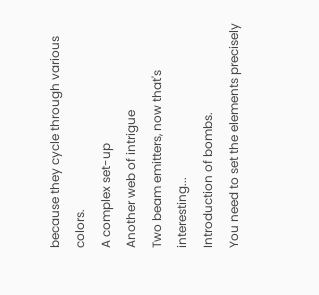because they cycle through various colors.
A complex set-up
Another web of intrigue
Two beam emitters, now that's interesting...
Introduction of bombs.
You need to set the elements precisely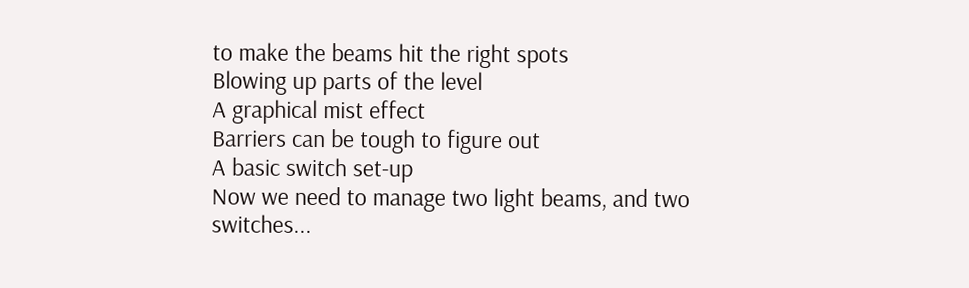to make the beams hit the right spots
Blowing up parts of the level
A graphical mist effect
Barriers can be tough to figure out
A basic switch set-up
Now we need to manage two light beams, and two switches...